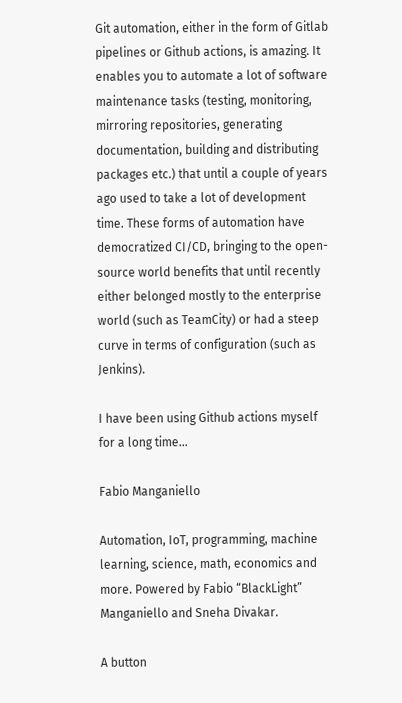Git automation, either in the form of Gitlab pipelines or Github actions, is amazing. It enables you to automate a lot of software maintenance tasks (testing, monitoring, mirroring repositories, generating documentation, building and distributing packages etc.) that until a couple of years ago used to take a lot of development time. These forms of automation have democratized CI/CD, bringing to the open-source world benefits that until recently either belonged mostly to the enterprise world (such as TeamCity) or had a steep curve in terms of configuration (such as Jenkins).

I have been using Github actions myself for a long time…

Fabio Manganiello

Automation, IoT, programming, machine learning, science, math, economics and more. Powered by Fabio “BlackLight” Manganiello and Sneha Divakar.

A button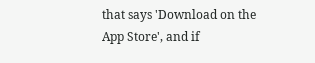that says 'Download on the App Store', and if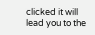clicked it will lead you to the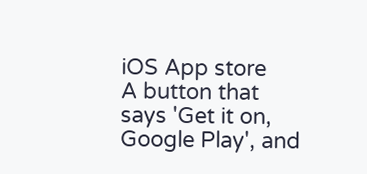iOS App store
A button that says 'Get it on, Google Play', and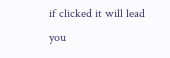if clicked it will lead you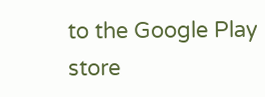to the Google Play store